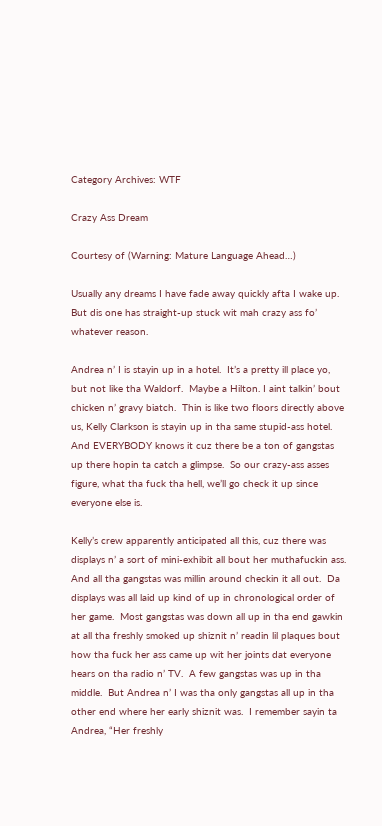Category Archives: WTF

Crazy Ass Dream

Courtesy of (Warning: Mature Language Ahead…)

Usually any dreams I have fade away quickly afta I wake up.  But dis one has straight-up stuck wit mah crazy ass fo’ whatever reason.

Andrea n’ I is stayin up in a hotel.  It’s a pretty ill place yo, but not like tha Waldorf.  Maybe a Hilton. I aint talkin’ bout chicken n’ gravy biatch.  Thin is like two floors directly above us, Kelly Clarkson is stayin up in tha same stupid-ass hotel.  And EVERYBODY knows it cuz there be a ton of gangstas up there hopin ta catch a glimpse.  So our crazy-ass asses figure, what tha fuck tha hell, we’ll go check it up since everyone else is.

Kelly’s crew apparently anticipated all this, cuz there was displays n’ a sort of mini-exhibit all bout her muthafuckin ass.  And all tha gangstas was millin around checkin it all out.  Da displays was all laid up kind of up in chronological order of her game.  Most gangstas was down all up in tha end gawkin at all tha freshly smoked up shiznit n’ readin lil plaques bout how tha fuck her ass came up wit her joints dat everyone hears on tha radio n’ TV.  A few gangstas was up in tha middle.  But Andrea n’ I was tha only gangstas all up in tha other end where her early shiznit was.  I remember sayin ta Andrea, “Her freshly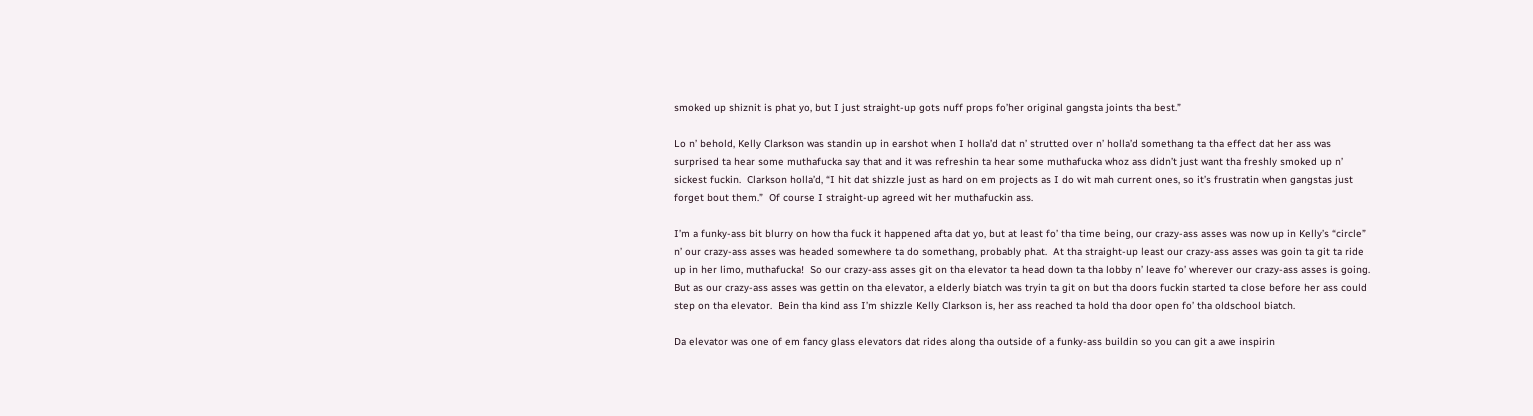smoked up shiznit is phat yo, but I just straight-up gots nuff props fo’her original gangsta joints tha best.”

Lo n’ behold, Kelly Clarkson was standin up in earshot when I holla’d dat n’ strutted over n’ holla’d somethang ta tha effect dat her ass was surprised ta hear some muthafucka say that and it was refreshin ta hear some muthafucka whoz ass didn’t just want tha freshly smoked up n’ sickest fuckin.  Clarkson holla’d, “I hit dat shizzle just as hard on em projects as I do wit mah current ones, so it’s frustratin when gangstas just forget bout them.”  Of course I straight-up agreed wit her muthafuckin ass.

I’m a funky-ass bit blurry on how tha fuck it happened afta dat yo, but at least fo’ tha time being, our crazy-ass asses was now up in Kelly’s “circle” n’ our crazy-ass asses was headed somewhere ta do somethang, probably phat.  At tha straight-up least our crazy-ass asses was goin ta git ta ride up in her limo, muthafucka!  So our crazy-ass asses git on tha elevator ta head down ta tha lobby n’ leave fo’ wherever our crazy-ass asses is going.  But as our crazy-ass asses was gettin on tha elevator, a elderly biatch was tryin ta git on but tha doors fuckin started ta close before her ass could step on tha elevator.  Bein tha kind ass I’m shizzle Kelly Clarkson is, her ass reached ta hold tha door open fo’ tha oldschool biatch.

Da elevator was one of em fancy glass elevators dat rides along tha outside of a funky-ass buildin so you can git a awe inspirin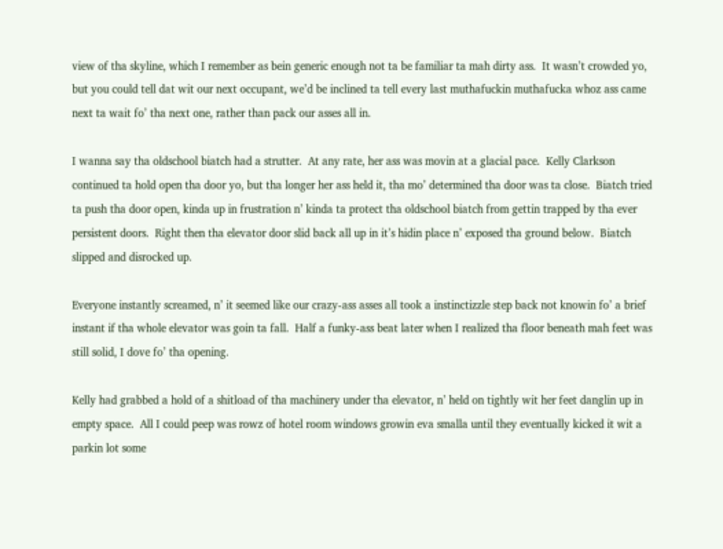view of tha skyline, which I remember as bein generic enough not ta be familiar ta mah dirty ass.  It wasn’t crowded yo, but you could tell dat wit our next occupant, we’d be inclined ta tell every last muthafuckin muthafucka whoz ass came next ta wait fo’ tha next one, rather than pack our asses all in.

I wanna say tha oldschool biatch had a strutter.  At any rate, her ass was movin at a glacial pace.  Kelly Clarkson continued ta hold open tha door yo, but tha longer her ass held it, tha mo’ determined tha door was ta close.  Biatch tried ta push tha door open, kinda up in frustration n’ kinda ta protect tha oldschool biatch from gettin trapped by tha ever persistent doors.  Right then tha elevator door slid back all up in it’s hidin place n’ exposed tha ground below.  Biatch slipped and disrocked up.

Everyone instantly screamed, n’ it seemed like our crazy-ass asses all took a instinctizzle step back not knowin fo’ a brief instant if tha whole elevator was goin ta fall.  Half a funky-ass beat later when I realized tha floor beneath mah feet was still solid, I dove fo’ tha opening.

Kelly had grabbed a hold of a shitload of tha machinery under tha elevator, n’ held on tightly wit her feet danglin up in empty space.  All I could peep was rowz of hotel room windows growin eva smalla until they eventually kicked it wit a parkin lot some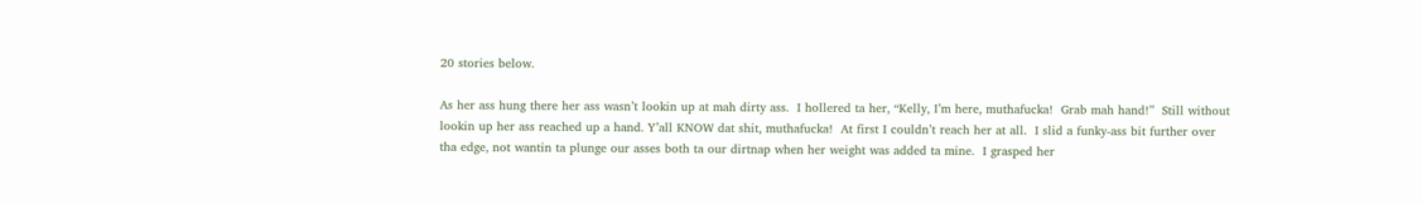20 stories below.

As her ass hung there her ass wasn’t lookin up at mah dirty ass.  I hollered ta her, “Kelly, I’m here, muthafucka!  Grab mah hand!”  Still without lookin up her ass reached up a hand. Y’all KNOW dat shit, muthafucka!  At first I couldn’t reach her at all.  I slid a funky-ass bit further over tha edge, not wantin ta plunge our asses both ta our dirtnap when her weight was added ta mine.  I grasped her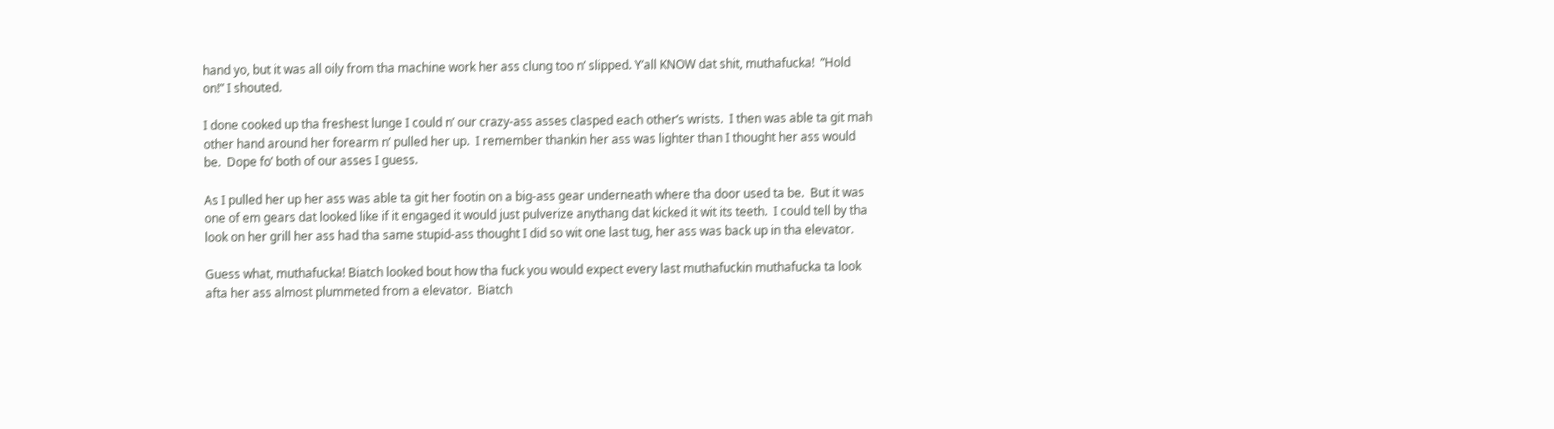hand yo, but it was all oily from tha machine work her ass clung too n’ slipped. Y’all KNOW dat shit, muthafucka!  ”Hold on!” I shouted.

I done cooked up tha freshest lunge I could n’ our crazy-ass asses clasped each other’s wrists.  I then was able ta git mah other hand around her forearm n’ pulled her up.  I remember thankin her ass was lighter than I thought her ass would be.  Dope fo’ both of our asses I guess.

As I pulled her up her ass was able ta git her footin on a big-ass gear underneath where tha door used ta be.  But it was one of em gears dat looked like if it engaged it would just pulverize anythang dat kicked it wit its teeth.  I could tell by tha look on her grill her ass had tha same stupid-ass thought I did so wit one last tug, her ass was back up in tha elevator.

Guess what, muthafucka! Biatch looked bout how tha fuck you would expect every last muthafuckin muthafucka ta look afta her ass almost plummeted from a elevator.  Biatch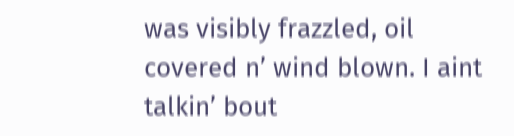was visibly frazzled, oil covered n’ wind blown. I aint talkin’ bout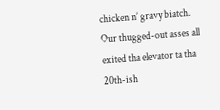chicken n’ gravy biatch.  Our thugged-out asses all exited tha elevator ta tha 20th-ish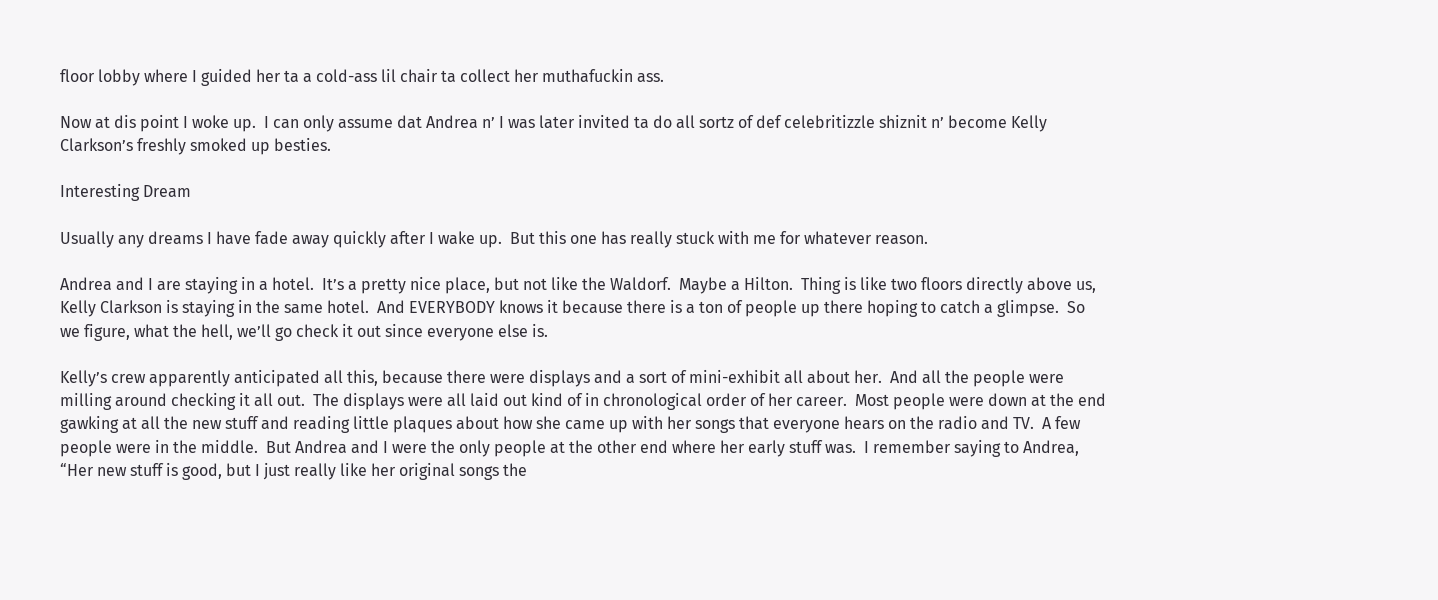floor lobby where I guided her ta a cold-ass lil chair ta collect her muthafuckin ass.

Now at dis point I woke up.  I can only assume dat Andrea n’ I was later invited ta do all sortz of def celebritizzle shiznit n’ become Kelly Clarkson’s freshly smoked up besties.

Interesting Dream

Usually any dreams I have fade away quickly after I wake up.  But this one has really stuck with me for whatever reason.

Andrea and I are staying in a hotel.  It’s a pretty nice place, but not like the Waldorf.  Maybe a Hilton.  Thing is like two floors directly above us, Kelly Clarkson is staying in the same hotel.  And EVERYBODY knows it because there is a ton of people up there hoping to catch a glimpse.  So we figure, what the hell, we’ll go check it out since everyone else is.

Kelly’s crew apparently anticipated all this, because there were displays and a sort of mini-exhibit all about her.  And all the people were milling around checking it all out.  The displays were all laid out kind of in chronological order of her career.  Most people were down at the end gawking at all the new stuff and reading little plaques about how she came up with her songs that everyone hears on the radio and TV.  A few people were in the middle.  But Andrea and I were the only people at the other end where her early stuff was.  I remember saying to Andrea, “Her new stuff is good, but I just really like her original songs the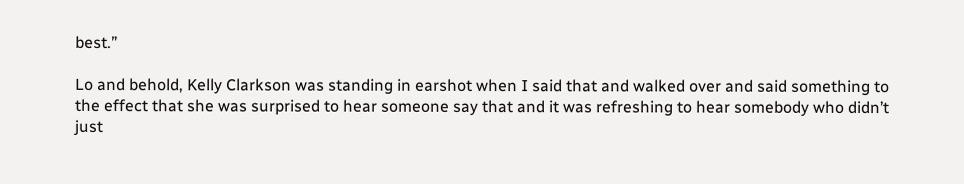best.”

Lo and behold, Kelly Clarkson was standing in earshot when I said that and walked over and said something to the effect that she was surprised to hear someone say that and it was refreshing to hear somebody who didn’t just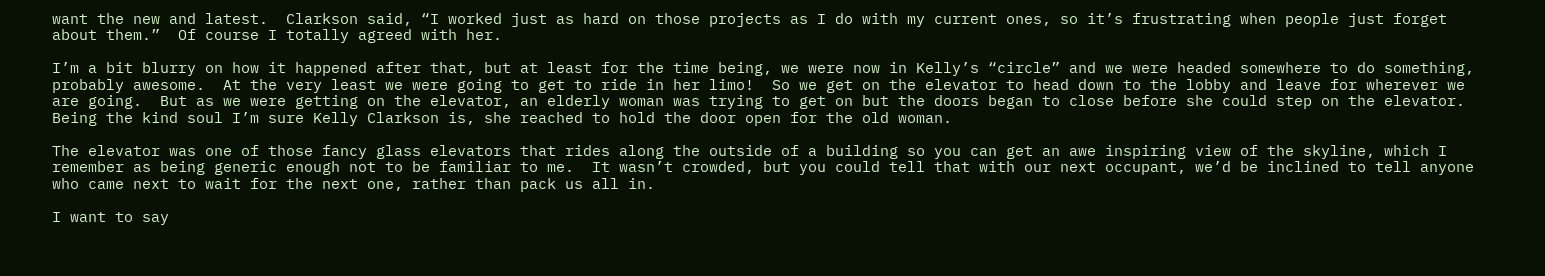want the new and latest.  Clarkson said, “I worked just as hard on those projects as I do with my current ones, so it’s frustrating when people just forget about them.”  Of course I totally agreed with her.

I’m a bit blurry on how it happened after that, but at least for the time being, we were now in Kelly’s “circle” and we were headed somewhere to do something, probably awesome.  At the very least we were going to get to ride in her limo!  So we get on the elevator to head down to the lobby and leave for wherever we are going.  But as we were getting on the elevator, an elderly woman was trying to get on but the doors began to close before she could step on the elevator.  Being the kind soul I’m sure Kelly Clarkson is, she reached to hold the door open for the old woman.

The elevator was one of those fancy glass elevators that rides along the outside of a building so you can get an awe inspiring view of the skyline, which I remember as being generic enough not to be familiar to me.  It wasn’t crowded, but you could tell that with our next occupant, we’d be inclined to tell anyone who came next to wait for the next one, rather than pack us all in.

I want to say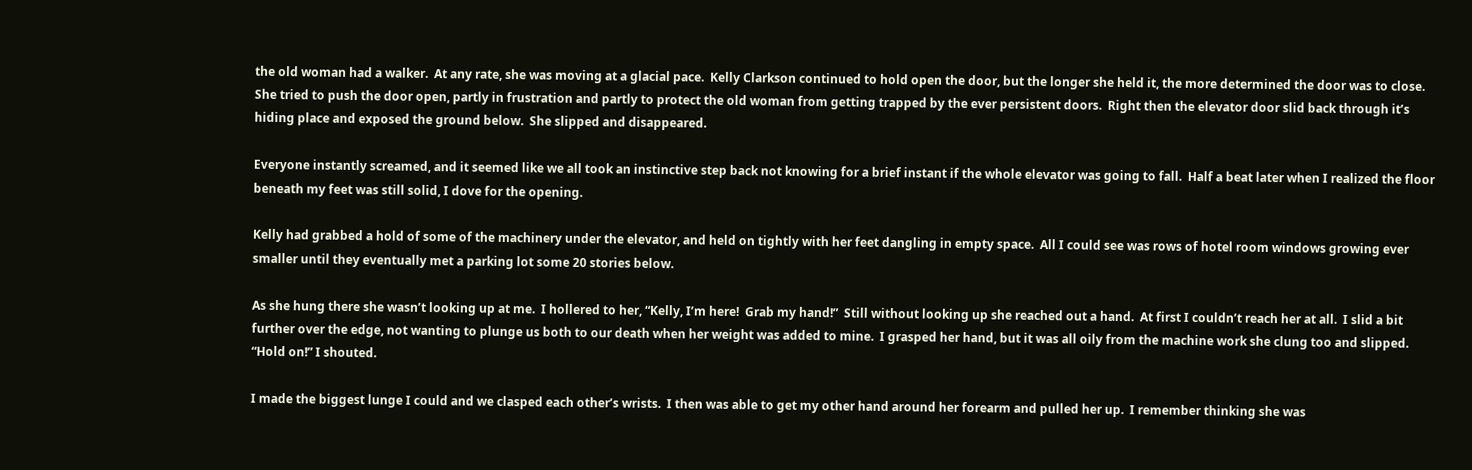the old woman had a walker.  At any rate, she was moving at a glacial pace.  Kelly Clarkson continued to hold open the door, but the longer she held it, the more determined the door was to close.  She tried to push the door open, partly in frustration and partly to protect the old woman from getting trapped by the ever persistent doors.  Right then the elevator door slid back through it’s hiding place and exposed the ground below.  She slipped and disappeared.

Everyone instantly screamed, and it seemed like we all took an instinctive step back not knowing for a brief instant if the whole elevator was going to fall.  Half a beat later when I realized the floor beneath my feet was still solid, I dove for the opening.

Kelly had grabbed a hold of some of the machinery under the elevator, and held on tightly with her feet dangling in empty space.  All I could see was rows of hotel room windows growing ever smaller until they eventually met a parking lot some 20 stories below.

As she hung there she wasn’t looking up at me.  I hollered to her, “Kelly, I’m here!  Grab my hand!”  Still without looking up she reached out a hand.  At first I couldn’t reach her at all.  I slid a bit further over the edge, not wanting to plunge us both to our death when her weight was added to mine.  I grasped her hand, but it was all oily from the machine work she clung too and slipped.  “Hold on!” I shouted.

I made the biggest lunge I could and we clasped each other’s wrists.  I then was able to get my other hand around her forearm and pulled her up.  I remember thinking she was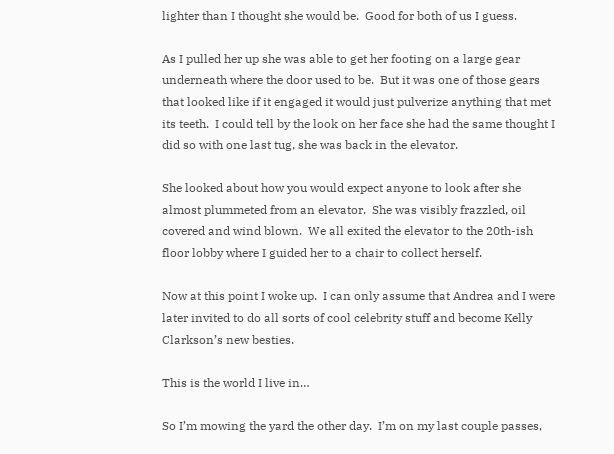lighter than I thought she would be.  Good for both of us I guess.

As I pulled her up she was able to get her footing on a large gear underneath where the door used to be.  But it was one of those gears that looked like if it engaged it would just pulverize anything that met its teeth.  I could tell by the look on her face she had the same thought I did so with one last tug, she was back in the elevator.

She looked about how you would expect anyone to look after she almost plummeted from an elevator.  She was visibly frazzled, oil covered and wind blown.  We all exited the elevator to the 20th-ish floor lobby where I guided her to a chair to collect herself.

Now at this point I woke up.  I can only assume that Andrea and I were later invited to do all sorts of cool celebrity stuff and become Kelly Clarkson’s new besties.

This is the world I live in…

So I’m mowing the yard the other day.  I’m on my last couple passes,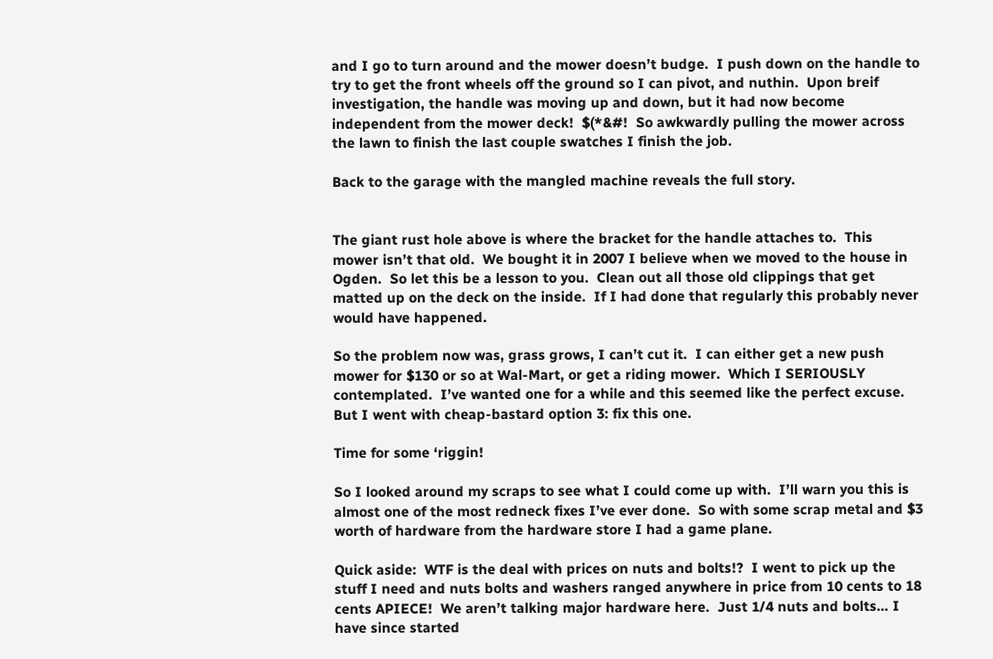and I go to turn around and the mower doesn’t budge.  I push down on the handle to try to get the front wheels off the ground so I can pivot, and nuthin.  Upon breif investigation, the handle was moving up and down, but it had now become independent from the mower deck!  $(*&#!  So awkwardly pulling the mower across the lawn to finish the last couple swatches I finish the job.

Back to the garage with the mangled machine reveals the full story.


The giant rust hole above is where the bracket for the handle attaches to.  This mower isn’t that old.  We bought it in 2007 I believe when we moved to the house in Ogden.  So let this be a lesson to you.  Clean out all those old clippings that get matted up on the deck on the inside.  If I had done that regularly this probably never would have happened.

So the problem now was, grass grows, I can’t cut it.  I can either get a new push mower for $130 or so at Wal-Mart, or get a riding mower.  Which I SERIOUSLY contemplated.  I’ve wanted one for a while and this seemed like the perfect excuse.  But I went with cheap-bastard option 3: fix this one.

Time for some ‘riggin!

So I looked around my scraps to see what I could come up with.  I’ll warn you this is almost one of the most redneck fixes I’ve ever done.  So with some scrap metal and $3 worth of hardware from the hardware store I had a game plane.

Quick aside:  WTF is the deal with prices on nuts and bolts!?  I went to pick up the stuff I need and nuts bolts and washers ranged anywhere in price from 10 cents to 18 cents APIECE!  We aren’t talking major hardware here.  Just 1/4 nuts and bolts… I have since started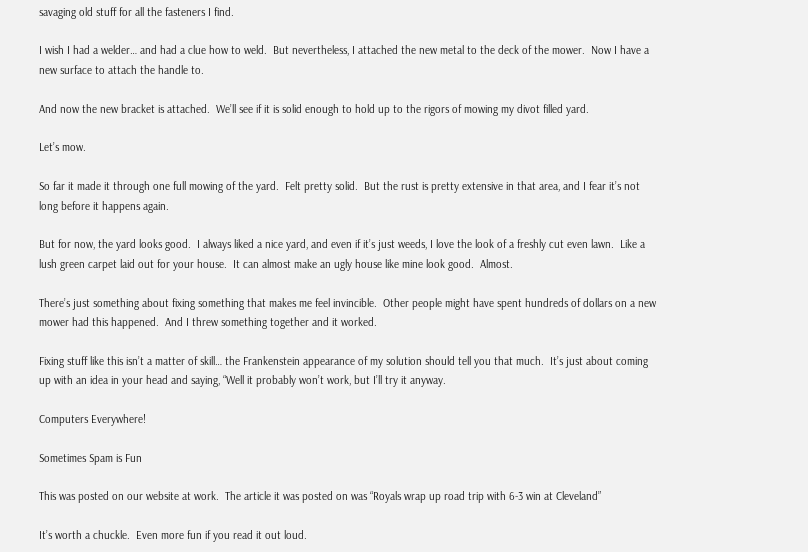savaging old stuff for all the fasteners I find.

I wish I had a welder… and had a clue how to weld.  But nevertheless, I attached the new metal to the deck of the mower.  Now I have a new surface to attach the handle to.

And now the new bracket is attached.  We’ll see if it is solid enough to hold up to the rigors of mowing my divot filled yard.

Let’s mow.

So far it made it through one full mowing of the yard.  Felt pretty solid.  But the rust is pretty extensive in that area, and I fear it’s not long before it happens again.

But for now, the yard looks good.  I always liked a nice yard, and even if it’s just weeds, I love the look of a freshly cut even lawn.  Like a lush green carpet laid out for your house.  It can almost make an ugly house like mine look good.  Almost.

There’s just something about fixing something that makes me feel invincible.  Other people might have spent hundreds of dollars on a new mower had this happened.  And I threw something together and it worked.

Fixing stuff like this isn’t a matter of skill… the Frankenstein appearance of my solution should tell you that much.  It’s just about coming up with an idea in your head and saying, “Well it probably won’t work, but I’ll try it anyway.

Computers Everywhere!

Sometimes Spam is Fun

This was posted on our website at work.  The article it was posted on was “Royals wrap up road trip with 6-3 win at Cleveland”

It’s worth a chuckle.  Even more fun if you read it out loud.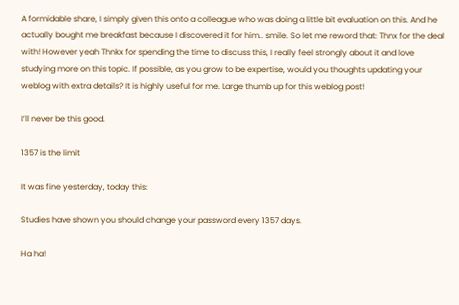A formidable share, I simply given this onto a colleague who was doing a little bit evaluation on this. And he actually bought me breakfast because I discovered it for him.. smile. So let me reword that: Thnx for the deal with! However yeah Thnkx for spending the time to discuss this, I really feel strongly about it and love studying more on this topic. If possible, as you grow to be expertise, would you thoughts updating your weblog with extra details? It is highly useful for me. Large thumb up for this weblog post!

I’ll never be this good.

1357 is the limit

It was fine yesterday, today this:

Studies have shown you should change your password every 1357 days.

Ha ha!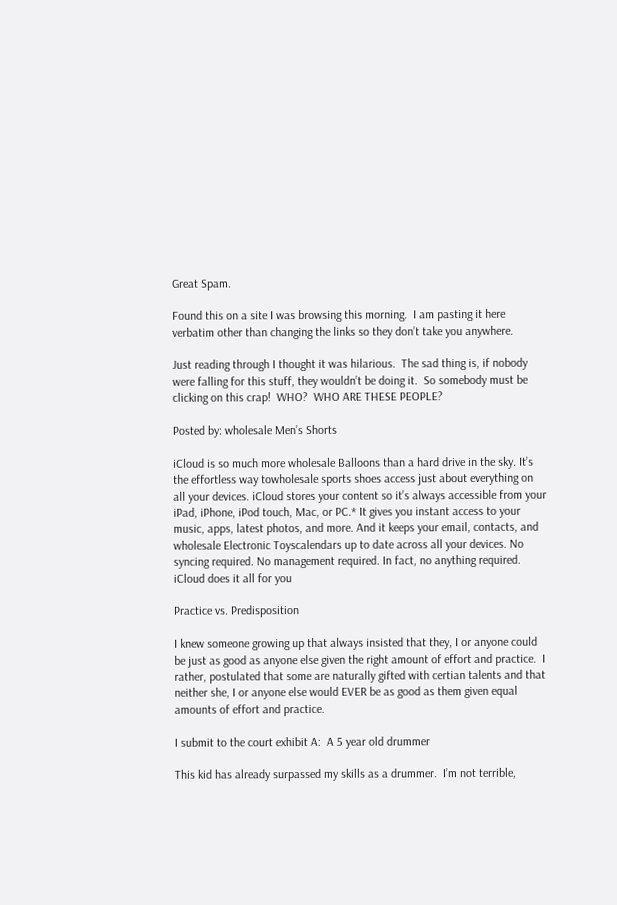Great Spam.

Found this on a site I was browsing this morning.  I am pasting it here verbatim other than changing the links so they don’t take you anywhere.

Just reading through I thought it was hilarious.  The sad thing is, if nobody were falling for this stuff, they wouldn’t be doing it.  So somebody must be clicking on this crap!  WHO?  WHO ARE THESE PEOPLE?

Posted by: wholesale Men’s Shorts

iCloud is so much more wholesale Balloons than a hard drive in the sky. It’s the effortless way towholesale sports shoes access just about everything on all your devices. iCloud stores your content so it’s always accessible from your iPad, iPhone, iPod touch, Mac, or PC.* It gives you instant access to your music, apps, latest photos, and more. And it keeps your email, contacts, and wholesale Electronic Toyscalendars up to date across all your devices. No syncing required. No management required. In fact, no anything required. iCloud does it all for you

Practice vs. Predisposition

I knew someone growing up that always insisted that they, I or anyone could be just as good as anyone else given the right amount of effort and practice.  I rather, postulated that some are naturally gifted with certian talents and that neither she, I or anyone else would EVER be as good as them given equal amounts of effort and practice.

I submit to the court exhibit A:  A 5 year old drummer

This kid has already surpassed my skills as a drummer.  I’m not terrible,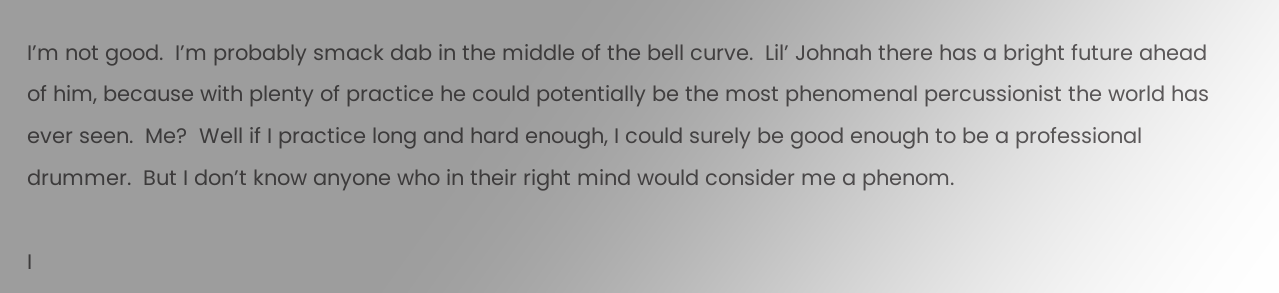I’m not good.  I’m probably smack dab in the middle of the bell curve.  Lil’ Johnah there has a bright future ahead of him, because with plenty of practice he could potentially be the most phenomenal percussionist the world has ever seen.  Me?  Well if I practice long and hard enough, I could surely be good enough to be a professional drummer.  But I don’t know anyone who in their right mind would consider me a phenom.

I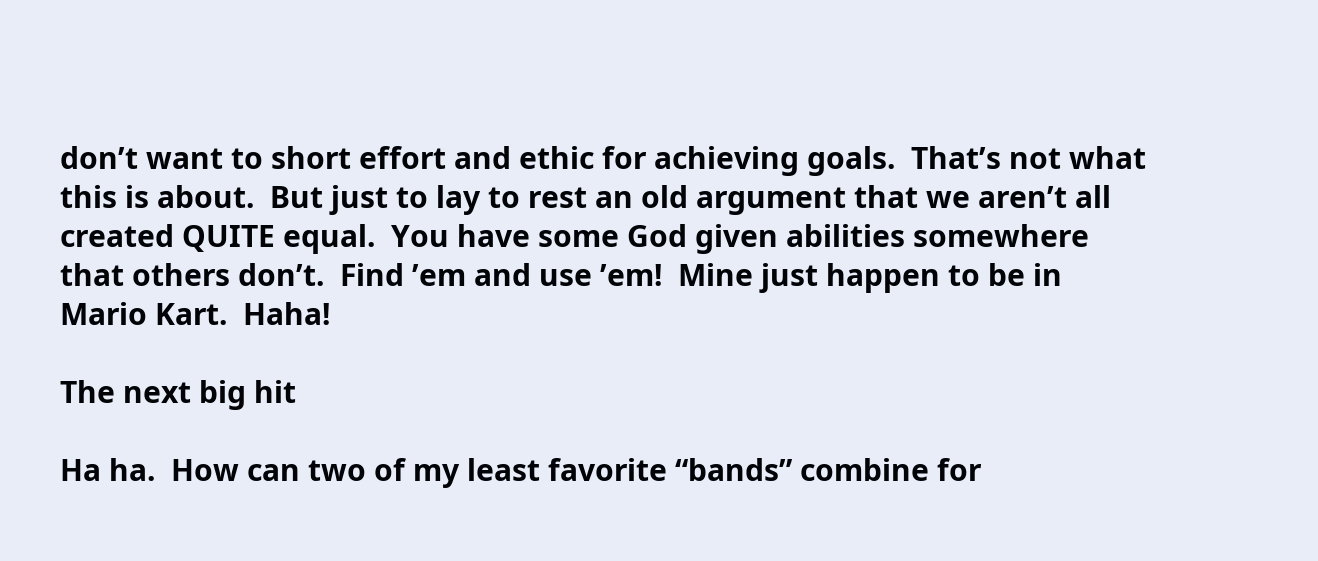don’t want to short effort and ethic for achieving goals.  That’s not what this is about.  But just to lay to rest an old argument that we aren’t all created QUITE equal.  You have some God given abilities somewhere that others don’t.  Find ’em and use ’em!  Mine just happen to be in Mario Kart.  Haha!

The next big hit

Ha ha.  How can two of my least favorite “bands” combine for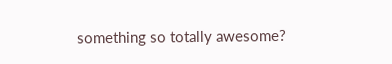something so totally awesome?